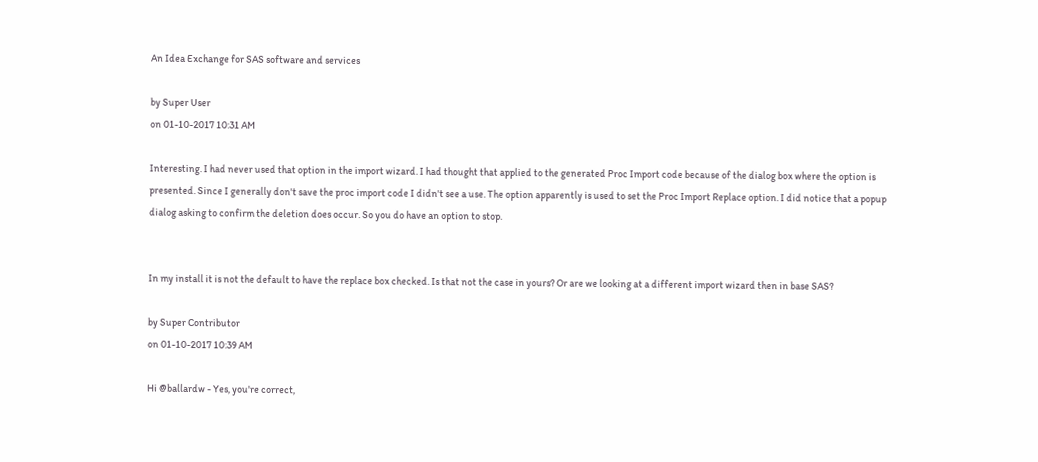An Idea Exchange for SAS software and services

by Super User
on 01-10-2017 10:31 AM

Interesting. I had never used that option in the import wizard. I had thought that applied to the generated Proc Import code because of the dialog box where the option is presented. Since I generally don't save the proc import code I didn't see a use. The option apparently is used to set the Proc Import Replace option. I did notice that a popup dialog asking to confirm the deletion does occur. So you do have an option to stop.


In my install it is not the default to have the replace box checked. Is that not the case in yours? Or are we looking at a different import wizard then in base SAS?

by Super Contributor
on 01-10-2017 10:39 AM

Hi @ballardw - Yes, you're correct,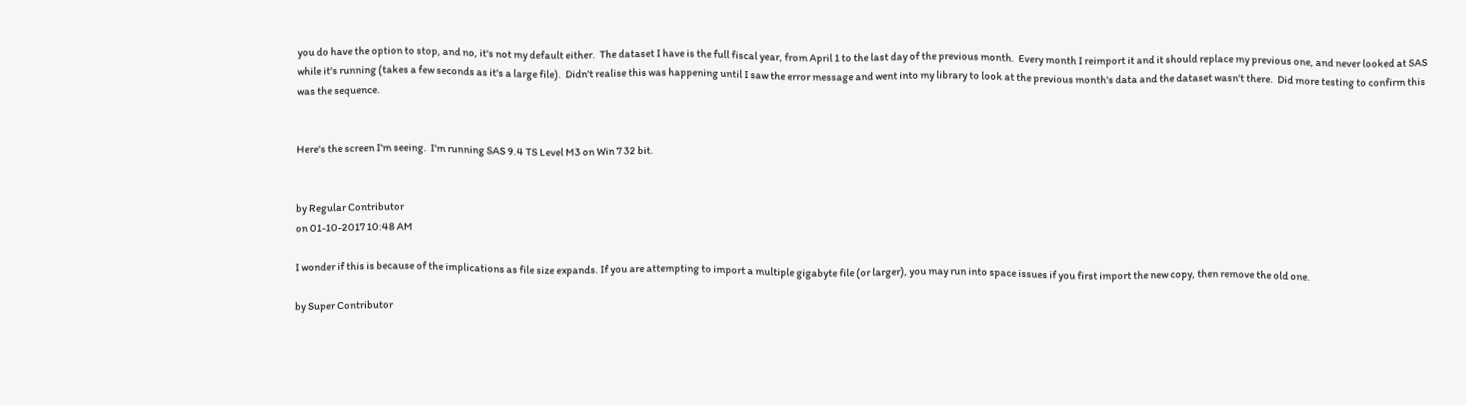you do have the option to stop, and no, it's not my default either.  The dataset I have is the full fiscal year, from April 1 to the last day of the previous month.  Every month I reimport it and it should replace my previous one, and never looked at SAS while it's running (takes a few seconds as it's a large file).  Didn't realise this was happening until I saw the error message and went into my library to look at the previous month's data and the dataset wasn't there.  Did more testing to confirm this was the sequence.


Here's the screen I'm seeing.  I'm running SAS 9.4 TS Level M3 on Win 7 32 bit.


by Regular Contributor
on 01-10-2017 10:48 AM

I wonder if this is because of the implications as file size expands. If you are attempting to import a multiple gigabyte file (or larger), you may run into space issues if you first import the new copy, then remove the old one.

by Super Contributor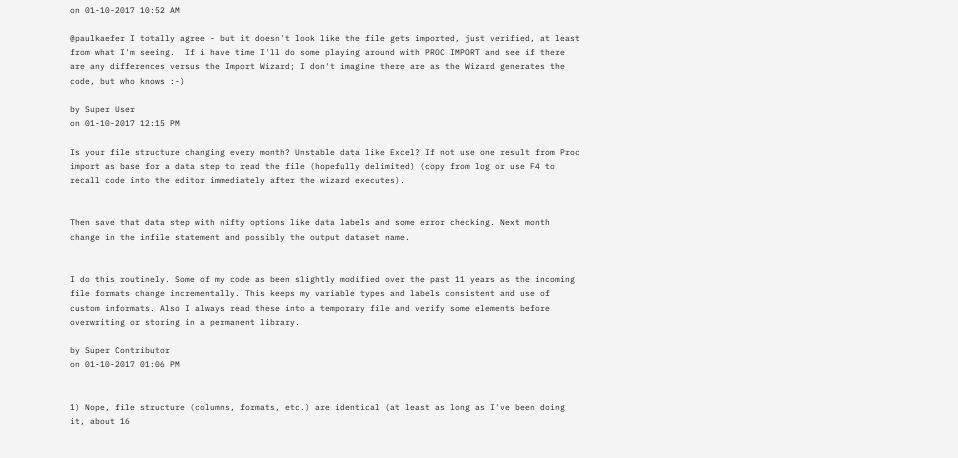on 01-10-2017 10:52 AM

@paulkaefer I totally agree - but it doesn't look like the file gets imported, just verified, at least from what I'm seeing.  If i have time I'll do some playing around with PROC IMPORT and see if there are any differences versus the Import Wizard; I don't imagine there are as the Wizard generates the code, but who knows :-)

by Super User
on 01-10-2017 12:15 PM

Is your file structure changing every month? Unstable data like Excel? If not use one result from Proc import as base for a data step to read the file (hopefully delimited) (copy from log or use F4 to recall code into the editor immediately after the wizard executes).


Then save that data step with nifty options like data labels and some error checking. Next month change in the infile statement and possibly the output dataset name.


I do this routinely. Some of my code as been slightly modified over the past 11 years as the incoming file formats change incrementally. This keeps my variable types and labels consistent and use of custom informats. Also I always read these into a temporary file and verify some elements before overwriting or storing in a permanent library.

by Super Contributor
on 01-10-2017 01:06 PM


1) Nope, file structure (columns, formats, etc.) are identical (at least as long as I've been doing it, about 16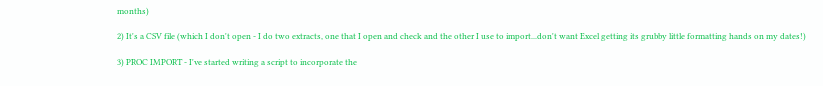months)

2) It's a CSV file (which I don't open - I do two extracts, one that I open and check and the other I use to import...don't want Excel getting its grubby little formatting hands on my dates!)

3) PROC IMPORT - I've started writing a script to incorporate the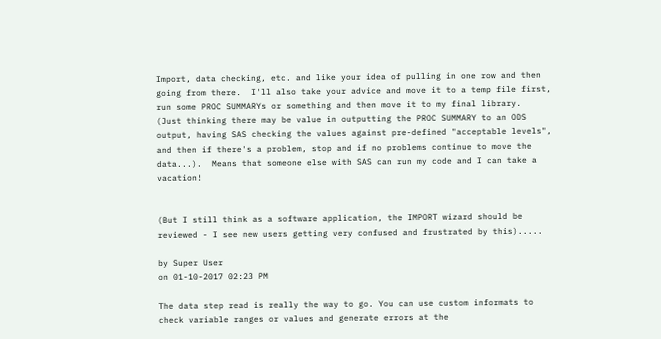Import, data checking, etc. and like your idea of pulling in one row and then going from there.  I'll also take your advice and move it to a temp file first, run some PROC SUMMARYs or something and then move it to my final library.  (Just thinking there may be value in outputting the PROC SUMMARY to an ODS output, having SAS checking the values against pre-defined "acceptable levels", and then if there's a problem, stop and if no problems continue to move the data...).  Means that someone else with SAS can run my code and I can take a vacation!


(But I still think as a software application, the IMPORT wizard should be reviewed - I see new users getting very confused and frustrated by this).....

by Super User
on 01-10-2017 02:23 PM

The data step read is really the way to go. You can use custom informats to check variable ranges or values and generate errors at the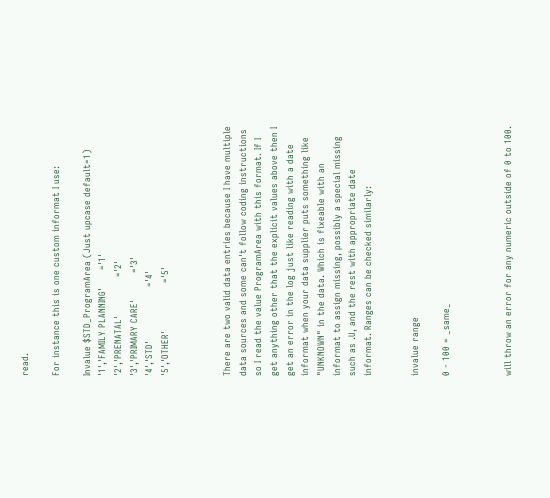read.

For instance this is one custom informat I use:

Invalue $STD_ProgramArea (Just upcase default=1)
'1','FAMILY PLANNING'      ='1'
'2','PRENATAL'             ='2'
'3','PRIMARY CARE'         ='3'
'4','STD'                  ='4'
'5','OTHER'                ='5'



There are two valid data entries because I have multiple data sources and some can't follow coding instructions so I read the value ProgramArea with this format. If I get anything other that the explicit values above then I get an error in the log just like reading with a date informat when your data supplier puts something like "UNKNOWN" in the data. Which is fixeable with an informat to assign missing, possibly a special missing such as .U, and the rest with appropriate date informat. Ranges can be checked similarly:


invalue range

0 - 100 = _same_



will throw an error for any numeric outside of 0 to 100.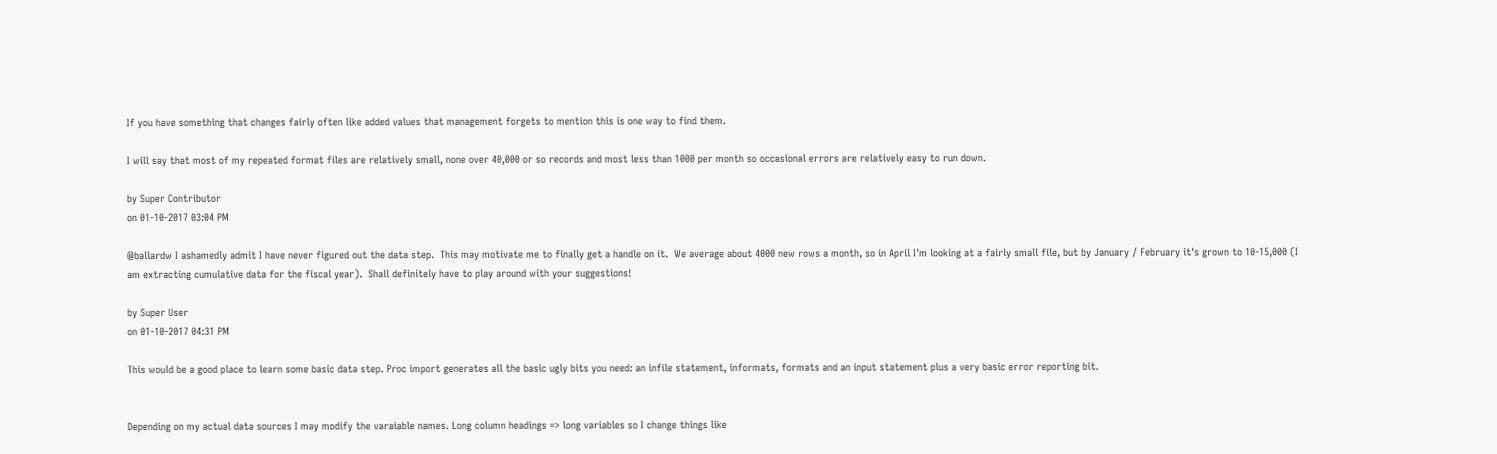If you have something that changes fairly often like added values that management forgets to mention this is one way to find them.

I will say that most of my repeated format files are relatively small, none over 40,000 or so records and most less than 1000 per month so occasional errors are relatively easy to run down.

by Super Contributor
on 01-10-2017 03:04 PM

@ballardw I ashamedly admit I have never figured out the data step.  This may motivate me to finally get a handle on it.  We average about 4000 new rows a month, so in April I'm looking at a fairly small file, but by January / February it's grown to 10-15,000 (I am extracting cumulative data for the fiscal year).  Shall definitely have to play around with your suggestions!

by Super User
on 01-10-2017 04:31 PM

This would be a good place to learn some basic data step. Proc import generates all the basic ugly bits you need: an infile statement, informats, formats and an input statement plus a very basic error reporting bit.


Depending on my actual data sources I may modify the varaiable names. Long column headings => long variables so I change things like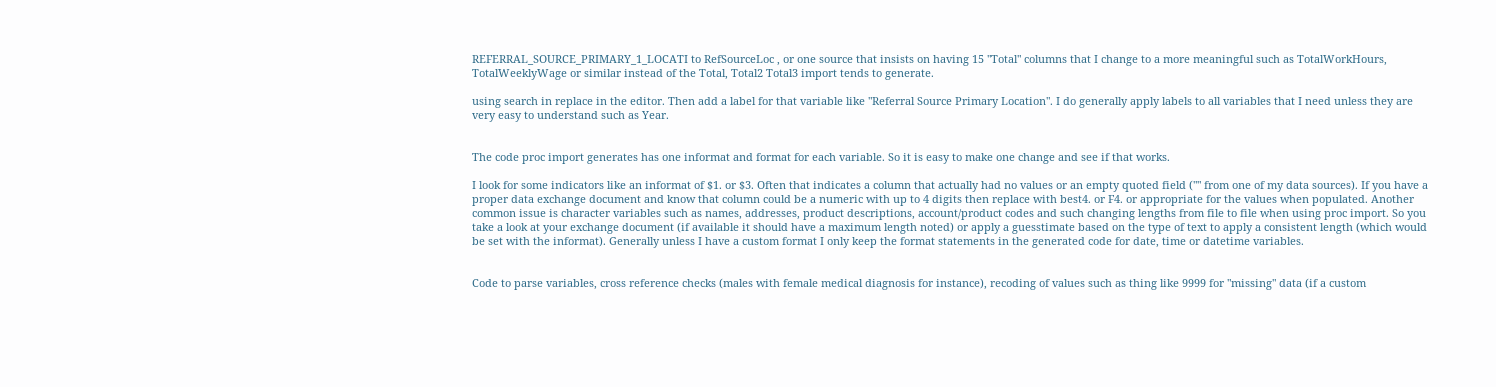REFERRAL_SOURCE_PRIMARY_1_LOCATI to RefSourceLoc , or one source that insists on having 15 "Total" columns that I change to a more meaningful such as TotalWorkHours, TotalWeeklyWage or similar instead of the Total, Total2 Total3 import tends to generate.

using search in replace in the editor. Then add a label for that variable like "Referral Source Primary Location". I do generally apply labels to all variables that I need unless they are very easy to understand such as Year.


The code proc import generates has one informat and format for each variable. So it is easy to make one change and see if that works.

I look for some indicators like an informat of $1. or $3. Often that indicates a column that actually had no values or an empty quoted field ("" from one of my data sources). If you have a proper data exchange document and know that column could be a numeric with up to 4 digits then replace with best4. or F4. or appropriate for the values when populated. Another common issue is character variables such as names, addresses, product descriptions, account/product codes and such changing lengths from file to file when using proc import. So you take a look at your exchange document (if available it should have a maximum length noted) or apply a guesstimate based on the type of text to apply a consistent length (which would be set with the informat). Generally unless I have a custom format I only keep the format statements in the generated code for date, time or datetime variables.


Code to parse variables, cross reference checks (males with female medical diagnosis for instance), recoding of values such as thing like 9999 for "missing" data (if a custom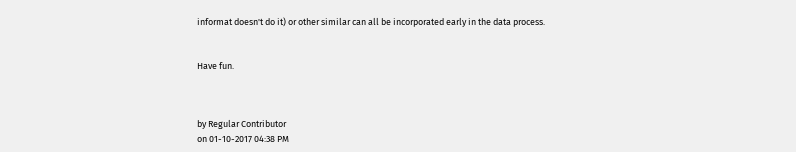informat doesn't do it) or other similar can all be incorporated early in the data process.


Have fun.



by Regular Contributor
on 01-10-2017 04:38 PM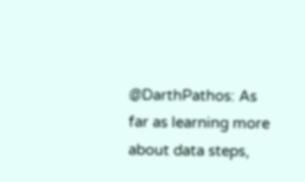@DarthPathos: As far as learning more about data steps,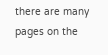there are many pages on the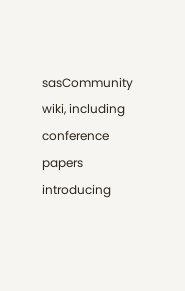sasCommunity wiki, including conference papers introducing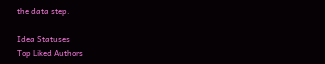the data step.

Idea Statuses
Top Liked Authors